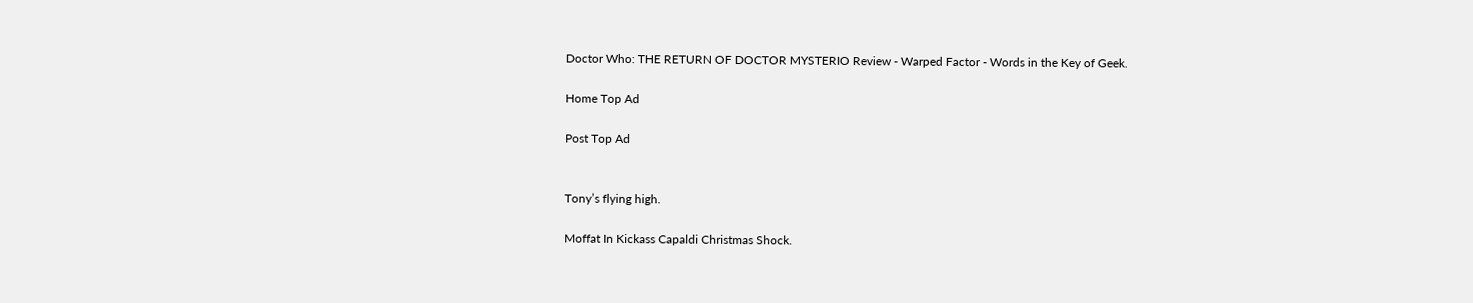Doctor Who: THE RETURN OF DOCTOR MYSTERIO Review - Warped Factor - Words in the Key of Geek.

Home Top Ad

Post Top Ad


Tony’s flying high.

Moffat In Kickass Capaldi Christmas Shock.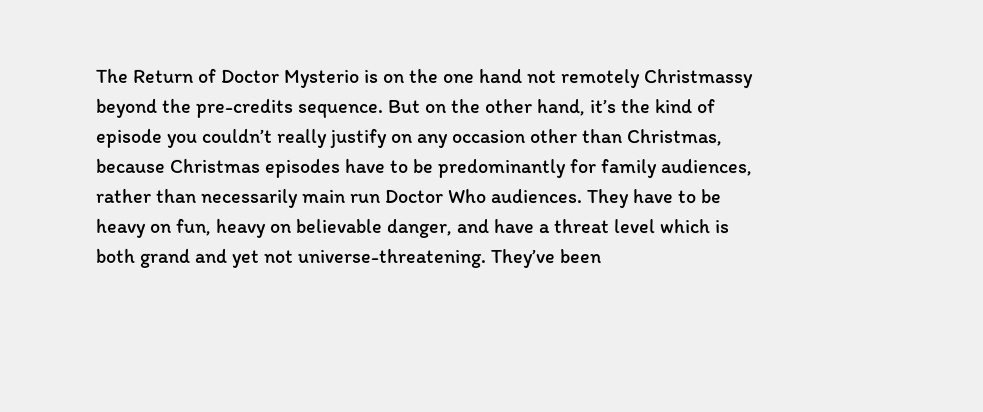The Return of Doctor Mysterio is on the one hand not remotely Christmassy beyond the pre-credits sequence. But on the other hand, it’s the kind of episode you couldn’t really justify on any occasion other than Christmas, because Christmas episodes have to be predominantly for family audiences, rather than necessarily main run Doctor Who audiences. They have to be heavy on fun, heavy on believable danger, and have a threat level which is both grand and yet not universe-threatening. They’ve been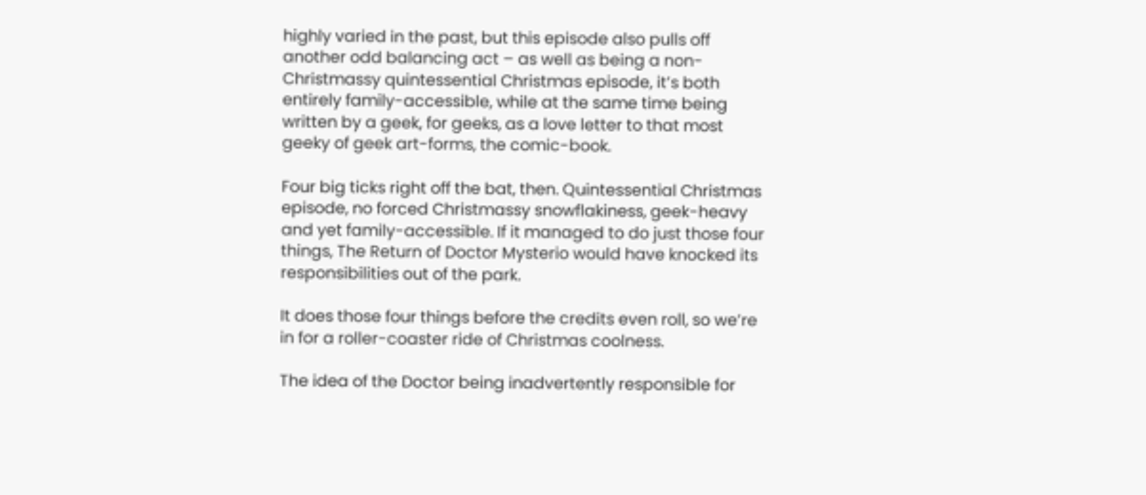highly varied in the past, but this episode also pulls off another odd balancing act – as well as being a non-Christmassy quintessential Christmas episode, it’s both entirely family-accessible, while at the same time being written by a geek, for geeks, as a love letter to that most geeky of geek art-forms, the comic-book.

Four big ticks right off the bat, then. Quintessential Christmas episode, no forced Christmassy snowflakiness, geek-heavy and yet family-accessible. If it managed to do just those four things, The Return of Doctor Mysterio would have knocked its responsibilities out of the park.

It does those four things before the credits even roll, so we’re in for a roller-coaster ride of Christmas coolness.

The idea of the Doctor being inadvertently responsible for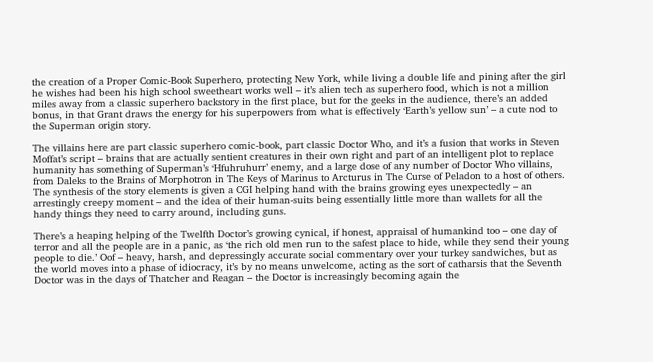the creation of a Proper Comic-Book Superhero, protecting New York, while living a double life and pining after the girl he wishes had been his high school sweetheart works well – it’s alien tech as superhero food, which is not a million miles away from a classic superhero backstory in the first place, but for the geeks in the audience, there’s an added bonus, in that Grant draws the energy for his superpowers from what is effectively ‘Earth’s yellow sun’ – a cute nod to the Superman origin story.

The villains here are part classic superhero comic-book, part classic Doctor Who, and it’s a fusion that works in Steven Moffat’s script – brains that are actually sentient creatures in their own right and part of an intelligent plot to replace humanity has something of Superman’s ‘Hfuhruhurr’ enemy, and a large dose of any number of Doctor Who villains, from Daleks to the Brains of Morphotron in The Keys of Marinus to Arcturus in The Curse of Peladon to a host of others. The synthesis of the story elements is given a CGI helping hand with the brains growing eyes unexpectedly – an arrestingly creepy moment – and the idea of their human-suits being essentially little more than wallets for all the handy things they need to carry around, including guns.

There’s a heaping helping of the Twelfth Doctor’s growing cynical, if honest, appraisal of humankind too – one day of terror and all the people are in a panic, as ‘the rich old men run to the safest place to hide, while they send their young people to die.’ Oof – heavy, harsh, and depressingly accurate social commentary over your turkey sandwiches, but as the world moves into a phase of idiocracy, it’s by no means unwelcome, acting as the sort of catharsis that the Seventh Doctor was in the days of Thatcher and Reagan – the Doctor is increasingly becoming again the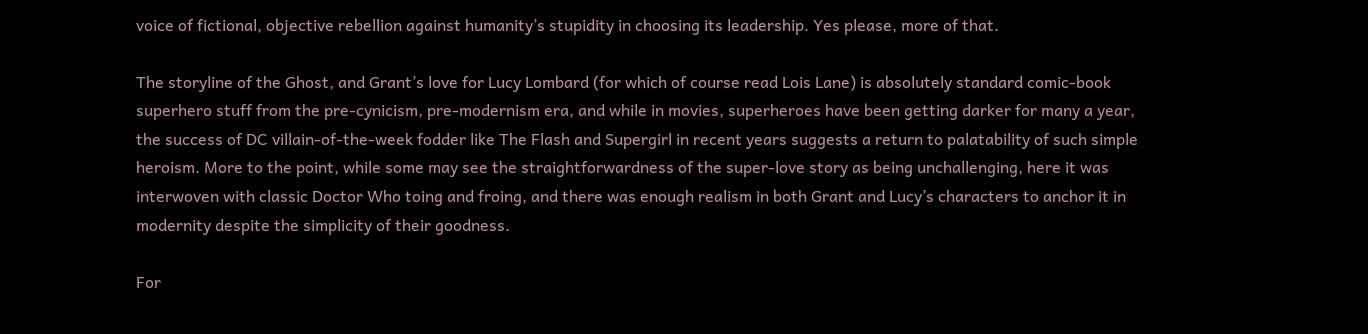voice of fictional, objective rebellion against humanity’s stupidity in choosing its leadership. Yes please, more of that.

The storyline of the Ghost, and Grant’s love for Lucy Lombard (for which of course read Lois Lane) is absolutely standard comic-book superhero stuff from the pre-cynicism, pre-modernism era, and while in movies, superheroes have been getting darker for many a year, the success of DC villain-of-the-week fodder like The Flash and Supergirl in recent years suggests a return to palatability of such simple heroism. More to the point, while some may see the straightforwardness of the super-love story as being unchallenging, here it was interwoven with classic Doctor Who toing and froing, and there was enough realism in both Grant and Lucy’s characters to anchor it in modernity despite the simplicity of their goodness.

For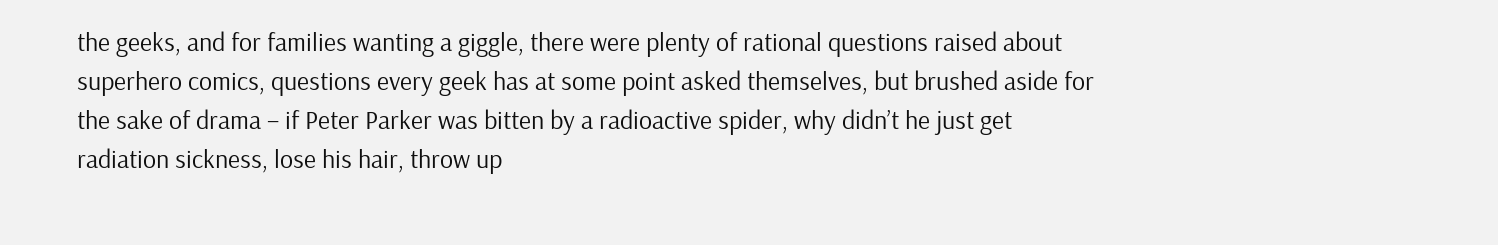the geeks, and for families wanting a giggle, there were plenty of rational questions raised about superhero comics, questions every geek has at some point asked themselves, but brushed aside for the sake of drama – if Peter Parker was bitten by a radioactive spider, why didn’t he just get radiation sickness, lose his hair, throw up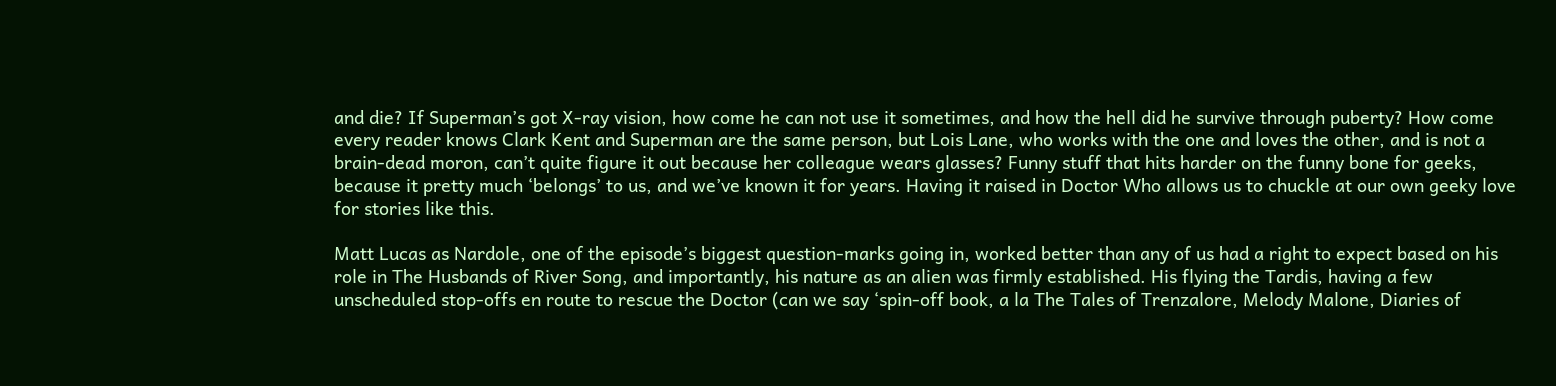and die? If Superman’s got X-ray vision, how come he can not use it sometimes, and how the hell did he survive through puberty? How come every reader knows Clark Kent and Superman are the same person, but Lois Lane, who works with the one and loves the other, and is not a brain-dead moron, can’t quite figure it out because her colleague wears glasses? Funny stuff that hits harder on the funny bone for geeks, because it pretty much ‘belongs’ to us, and we’ve known it for years. Having it raised in Doctor Who allows us to chuckle at our own geeky love for stories like this.

Matt Lucas as Nardole, one of the episode’s biggest question-marks going in, worked better than any of us had a right to expect based on his role in The Husbands of River Song, and importantly, his nature as an alien was firmly established. His flying the Tardis, having a few unscheduled stop-offs en route to rescue the Doctor (can we say ‘spin-off book, a la The Tales of Trenzalore, Melody Malone, Diaries of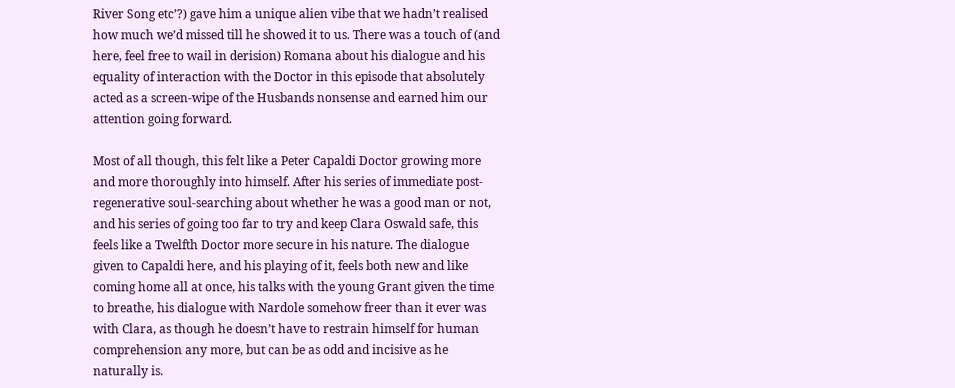River Song etc’?) gave him a unique alien vibe that we hadn’t realised how much we’d missed till he showed it to us. There was a touch of (and here, feel free to wail in derision) Romana about his dialogue and his equality of interaction with the Doctor in this episode that absolutely acted as a screen-wipe of the Husbands nonsense and earned him our attention going forward.

Most of all though, this felt like a Peter Capaldi Doctor growing more and more thoroughly into himself. After his series of immediate post-regenerative soul-searching about whether he was a good man or not, and his series of going too far to try and keep Clara Oswald safe, this feels like a Twelfth Doctor more secure in his nature. The dialogue given to Capaldi here, and his playing of it, feels both new and like coming home all at once, his talks with the young Grant given the time to breathe, his dialogue with Nardole somehow freer than it ever was with Clara, as though he doesn’t have to restrain himself for human comprehension any more, but can be as odd and incisive as he naturally is.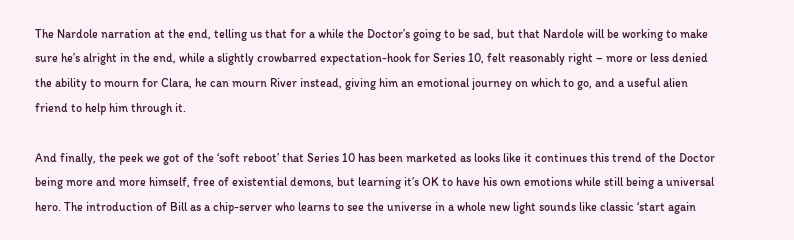The Nardole narration at the end, telling us that for a while the Doctor’s going to be sad, but that Nardole will be working to make sure he’s alright in the end, while a slightly crowbarred expectation-hook for Series 10, felt reasonably right – more or less denied the ability to mourn for Clara, he can mourn River instead, giving him an emotional journey on which to go, and a useful alien friend to help him through it.

And finally, the peek we got of the ‘soft reboot’ that Series 10 has been marketed as looks like it continues this trend of the Doctor being more and more himself, free of existential demons, but learning it’s OK to have his own emotions while still being a universal hero. The introduction of Bill as a chip-server who learns to see the universe in a whole new light sounds like classic ‘start again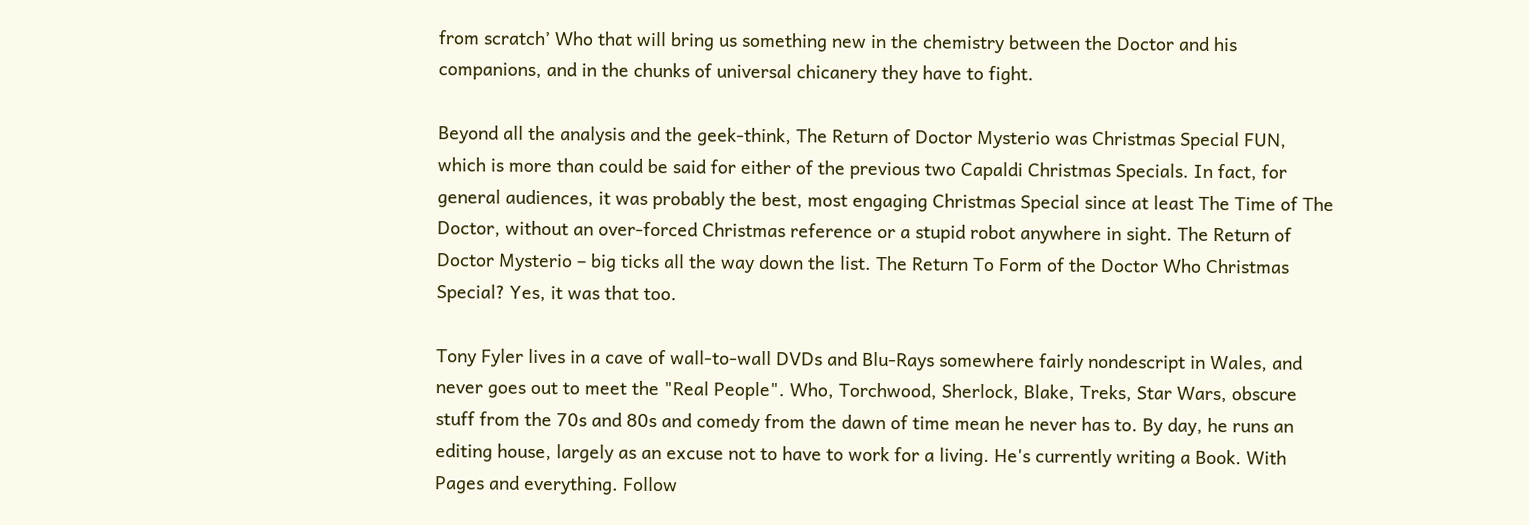from scratch’ Who that will bring us something new in the chemistry between the Doctor and his companions, and in the chunks of universal chicanery they have to fight.

Beyond all the analysis and the geek-think, The Return of Doctor Mysterio was Christmas Special FUN, which is more than could be said for either of the previous two Capaldi Christmas Specials. In fact, for general audiences, it was probably the best, most engaging Christmas Special since at least The Time of The Doctor, without an over-forced Christmas reference or a stupid robot anywhere in sight. The Return of Doctor Mysterio – big ticks all the way down the list. The Return To Form of the Doctor Who Christmas Special? Yes, it was that too.

Tony Fyler lives in a cave of wall-to-wall DVDs and Blu-Rays somewhere fairly nondescript in Wales, and never goes out to meet the "Real People". Who, Torchwood, Sherlock, Blake, Treks, Star Wars, obscure stuff from the 70s and 80s and comedy from the dawn of time mean he never has to. By day, he runs an editing house, largely as an excuse not to have to work for a living. He's currently writing a Book. With Pages and everything. Follow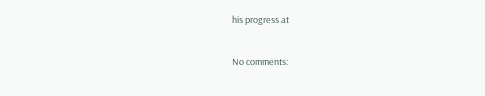his progress at

No comments: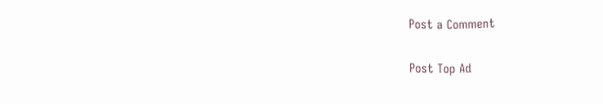Post a Comment

Post Top Ad